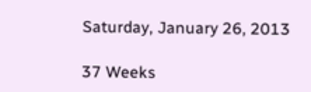Saturday, January 26, 2013

37 Weeks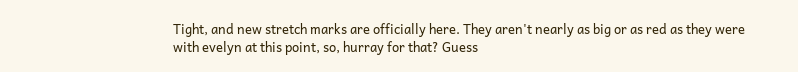Tight, and new stretch marks are officially here. They aren't nearly as big or as red as they were with evelyn at this point, so, hurray for that? Guess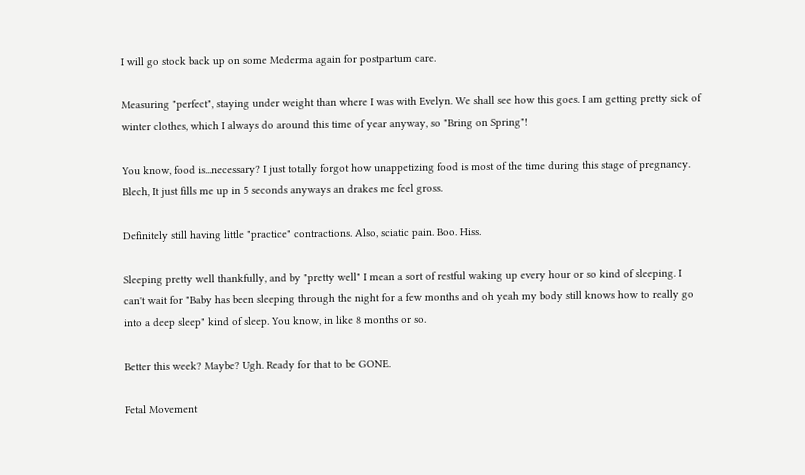I will go stock back up on some Mederma again for postpartum care.

Measuring "perfect", staying under weight than where I was with Evelyn. We shall see how this goes. I am getting pretty sick of winter clothes, which I always do around this time of year anyway, so "Bring on Spring"!

You know, food is...necessary? I just totally forgot how unappetizing food is most of the time during this stage of pregnancy. Blech, It just fills me up in 5 seconds anyways an drakes me feel gross.

Definitely still having little "practice" contractions. Also, sciatic pain. Boo. Hiss.

Sleeping pretty well thankfully, and by "pretty well" I mean a sort of restful waking up every hour or so kind of sleeping. I can't wait for "Baby has been sleeping through the night for a few months and oh yeah my body still knows how to really go into a deep sleep" kind of sleep. You know, in like 8 months or so.

Better this week? Maybe? Ugh. Ready for that to be GONE.

Fetal Movement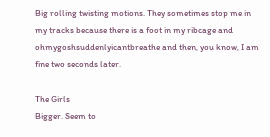Big rolling twisting motions. They sometimes stop me in my tracks because there is a foot in my ribcage and ohmygoshsuddenlyicantbreathe and then, you know, I am fine two seconds later.

The Girls
Bigger. Seem to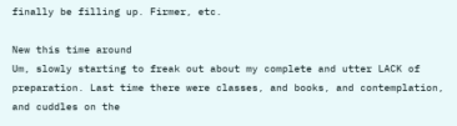finally be filling up. Firmer, etc.

New this time around
Um, slowly starting to freak out about my complete and utter LACK of preparation. Last time there were classes, and books, and contemplation, and cuddles on the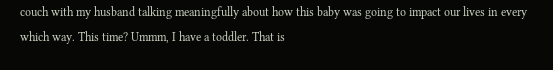couch with my husband talking meaningfully about how this baby was going to impact our lives in every which way. This time? Ummm, I have a toddler. That is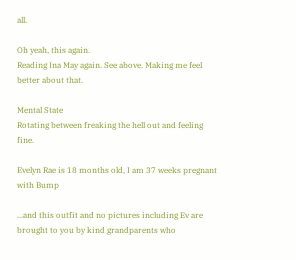all.

Oh yeah, this again.
Reading Ina May again. See above. Making me feel better about that.

Mental State
Rotating between freaking the hell out and feeling fine.

Evelyn Rae is 18 months old, I am 37 weeks pregnant with Bump

...and this outfit and no pictures including Ev are brought to you by kind grandparents who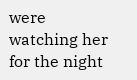were watching her for the night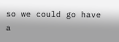so we could go have a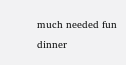much needed fun dinner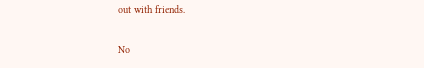out with friends.

No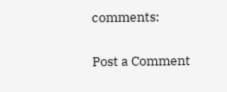comments:

Post a Comment